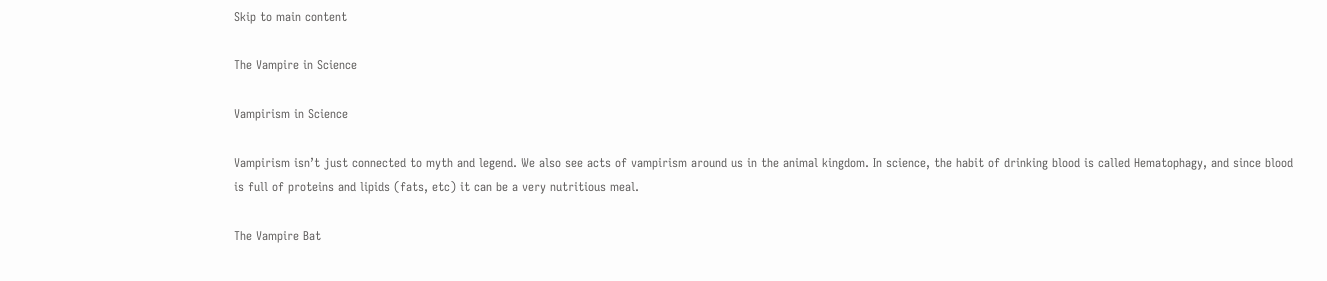Skip to main content

The Vampire in Science

Vampirism in Science

Vampirism isn’t just connected to myth and legend. We also see acts of vampirism around us in the animal kingdom. In science, the habit of drinking blood is called Hematophagy, and since blood is full of proteins and lipids (fats, etc) it can be a very nutritious meal.

The Vampire Bat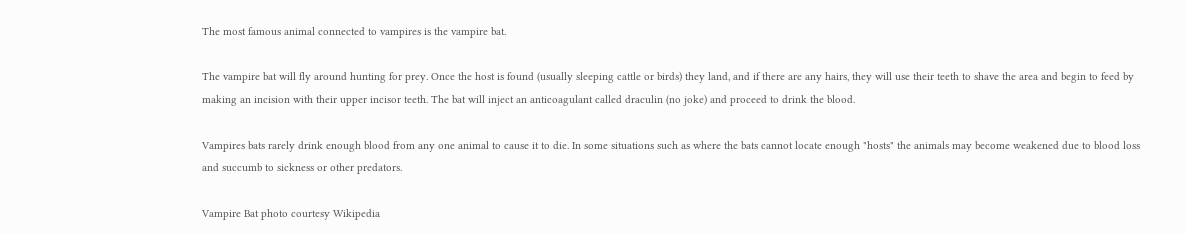The most famous animal connected to vampires is the vampire bat.

The vampire bat will fly around hunting for prey. Once the host is found (usually sleeping cattle or birds) they land, and if there are any hairs, they will use their teeth to shave the area and begin to feed by making an incision with their upper incisor teeth. The bat will inject an anticoagulant called draculin (no joke) and proceed to drink the blood.

Vampires bats rarely drink enough blood from any one animal to cause it to die. In some situations such as where the bats cannot locate enough "hosts" the animals may become weakened due to blood loss and succumb to sickness or other predators.

Vampire Bat photo courtesy Wikipedia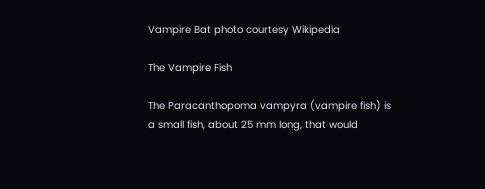Vampire Bat photo courtesy Wikipedia

The Vampire Fish

The Paracanthopoma vampyra (vampire fish) is a small fish, about 25 mm long, that would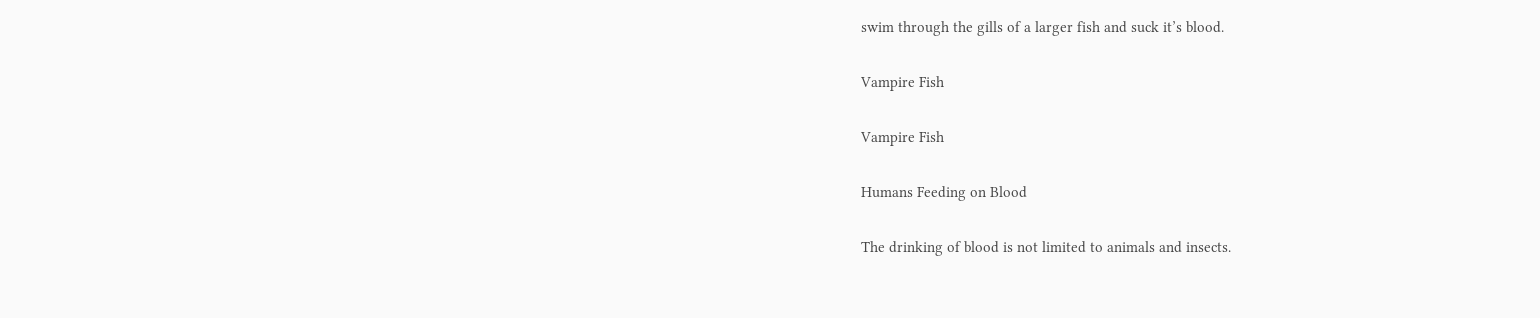swim through the gills of a larger fish and suck it’s blood.

Vampire Fish

Vampire Fish

Humans Feeding on Blood

The drinking of blood is not limited to animals and insects.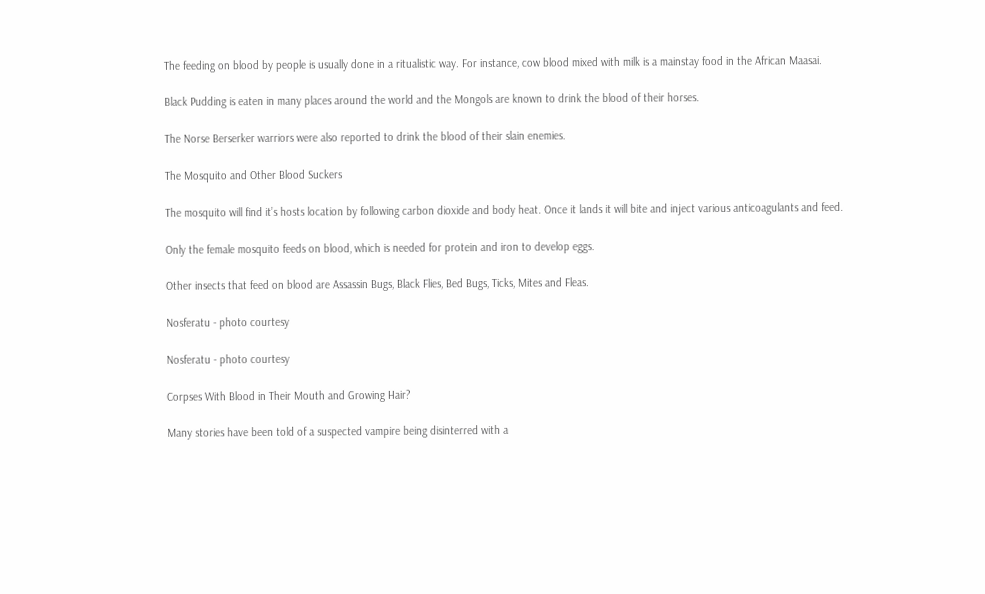The feeding on blood by people is usually done in a ritualistic way. For instance, cow blood mixed with milk is a mainstay food in the African Maasai.

Black Pudding is eaten in many places around the world and the Mongols are known to drink the blood of their horses.

The Norse Berserker warriors were also reported to drink the blood of their slain enemies.

The Mosquito and Other Blood Suckers

The mosquito will find it’s hosts location by following carbon dioxide and body heat. Once it lands it will bite and inject various anticoagulants and feed.

Only the female mosquito feeds on blood, which is needed for protein and iron to develop eggs.

Other insects that feed on blood are Assassin Bugs, Black Flies, Bed Bugs, Ticks, Mites and Fleas.

Nosferatu - photo courtesy

Nosferatu - photo courtesy

Corpses With Blood in Their Mouth and Growing Hair?

Many stories have been told of a suspected vampire being disinterred with a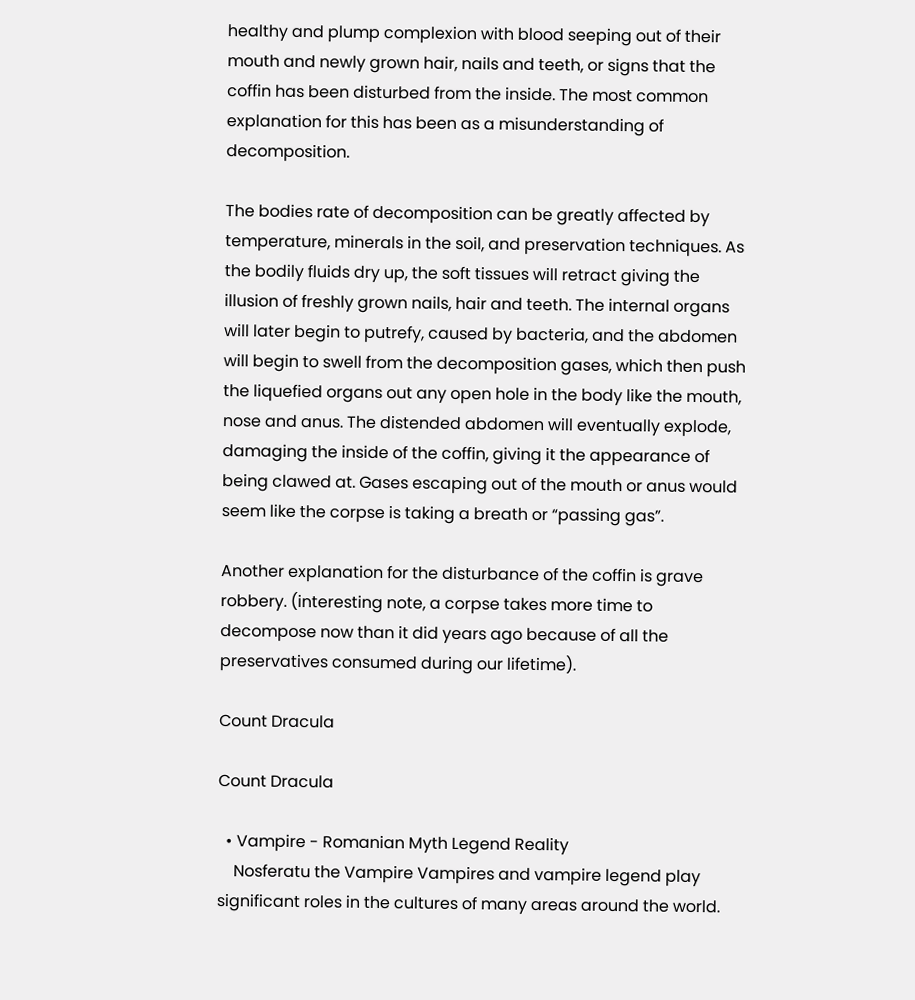healthy and plump complexion with blood seeping out of their mouth and newly grown hair, nails and teeth, or signs that the coffin has been disturbed from the inside. The most common explanation for this has been as a misunderstanding of decomposition.

The bodies rate of decomposition can be greatly affected by temperature, minerals in the soil, and preservation techniques. As the bodily fluids dry up, the soft tissues will retract giving the illusion of freshly grown nails, hair and teeth. The internal organs will later begin to putrefy, caused by bacteria, and the abdomen will begin to swell from the decomposition gases, which then push the liquefied organs out any open hole in the body like the mouth, nose and anus. The distended abdomen will eventually explode, damaging the inside of the coffin, giving it the appearance of being clawed at. Gases escaping out of the mouth or anus would seem like the corpse is taking a breath or “passing gas”.

Another explanation for the disturbance of the coffin is grave robbery. (interesting note, a corpse takes more time to decompose now than it did years ago because of all the preservatives consumed during our lifetime).

Count Dracula

Count Dracula

  • Vampire - Romanian Myth Legend Reality
    Nosferatu the Vampire Vampires and vampire legend play significant roles in the cultures of many areas around the world.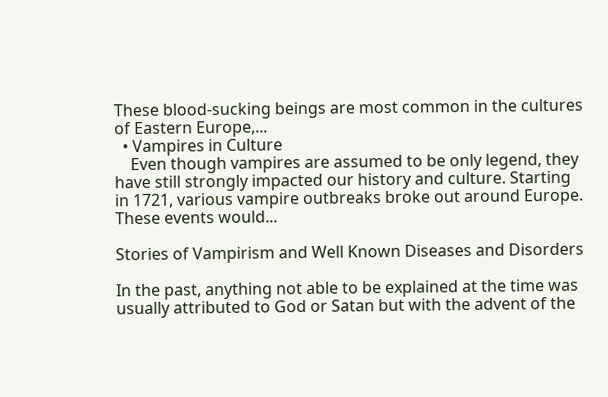These blood-sucking beings are most common in the cultures of Eastern Europe,...
  • Vampires in Culture
    Even though vampires are assumed to be only legend, they have still strongly impacted our history and culture. Starting in 1721, various vampire outbreaks broke out around Europe. These events would...

Stories of Vampirism and Well Known Diseases and Disorders

In the past, anything not able to be explained at the time was usually attributed to God or Satan but with the advent of the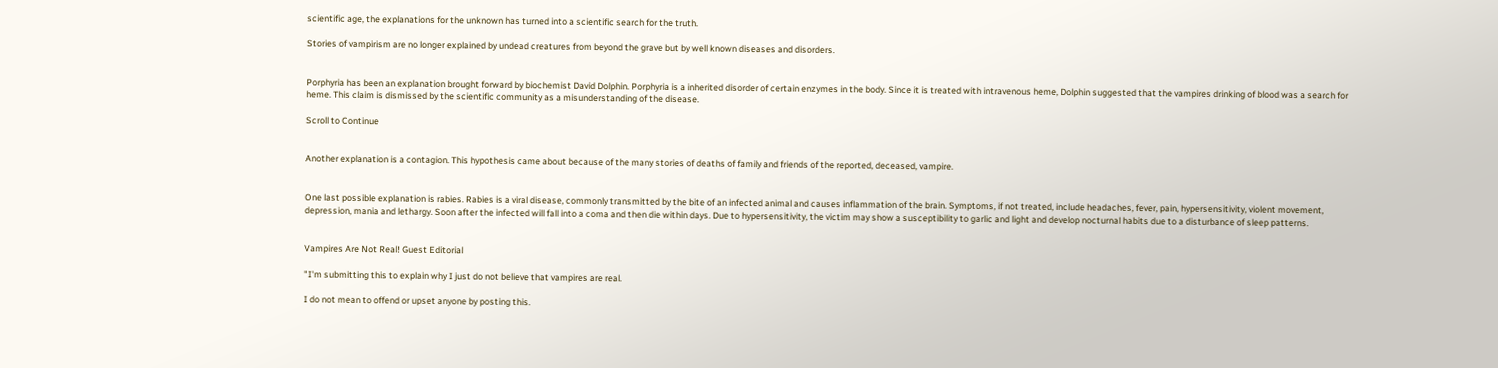scientific age, the explanations for the unknown has turned into a scientific search for the truth.

Stories of vampirism are no longer explained by undead creatures from beyond the grave but by well known diseases and disorders.


Porphyria has been an explanation brought forward by biochemist David Dolphin. Porphyria is a inherited disorder of certain enzymes in the body. Since it is treated with intravenous heme, Dolphin suggested that the vampires drinking of blood was a search for heme. This claim is dismissed by the scientific community as a misunderstanding of the disease.

Scroll to Continue


Another explanation is a contagion. This hypothesis came about because of the many stories of deaths of family and friends of the reported, deceased, vampire.


One last possible explanation is rabies. Rabies is a viral disease, commonly transmitted by the bite of an infected animal and causes inflammation of the brain. Symptoms, if not treated, include headaches, fever, pain, hypersensitivity, violent movement, depression, mania and lethargy. Soon after the infected will fall into a coma and then die within days. Due to hypersensitivity, the victim may show a susceptibility to garlic and light and develop nocturnal habits due to a disturbance of sleep patterns.


Vampires Are Not Real! Guest Editorial

"I'm submitting this to explain why I just do not believe that vampires are real.

I do not mean to offend or upset anyone by posting this.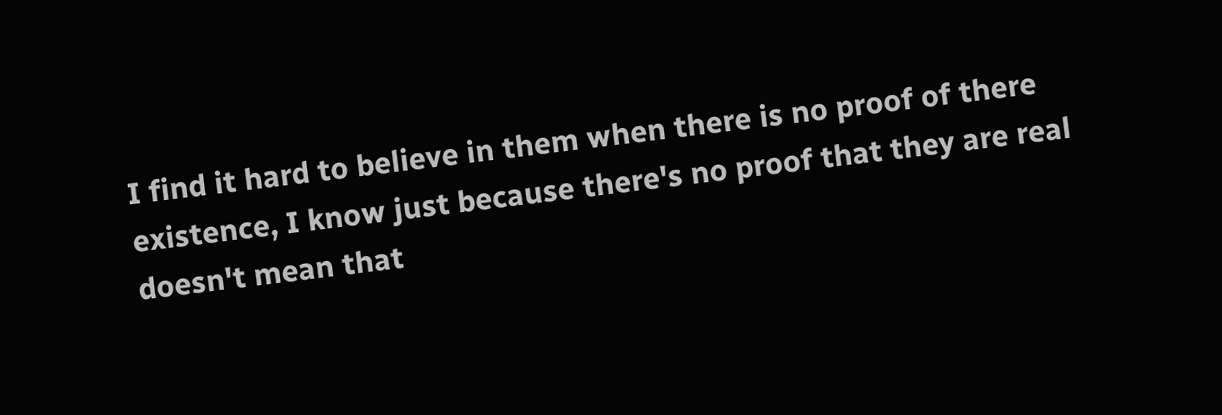I find it hard to believe in them when there is no proof of there existence, I know just because there's no proof that they are real doesn't mean that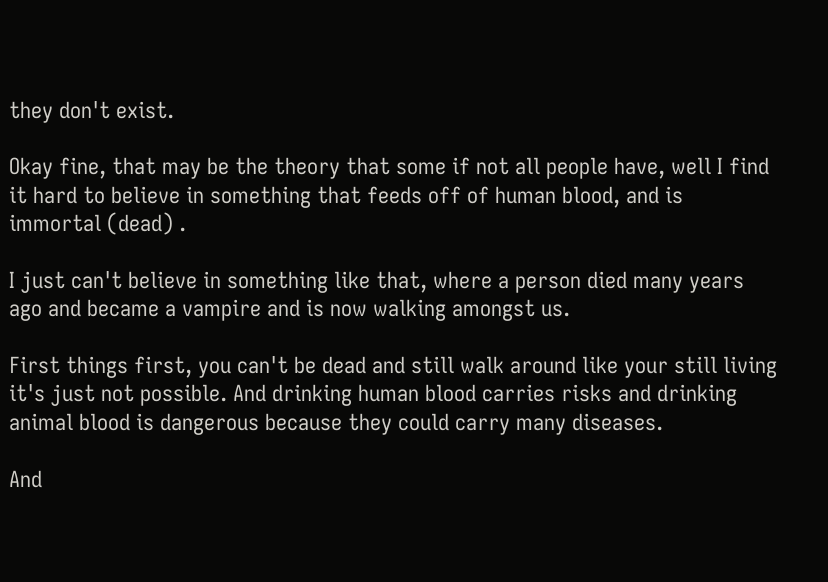they don't exist.

Okay fine, that may be the theory that some if not all people have, well I find it hard to believe in something that feeds off of human blood, and is immortal (dead) .

I just can't believe in something like that, where a person died many years ago and became a vampire and is now walking amongst us.

First things first, you can't be dead and still walk around like your still living it's just not possible. And drinking human blood carries risks and drinking animal blood is dangerous because they could carry many diseases.

And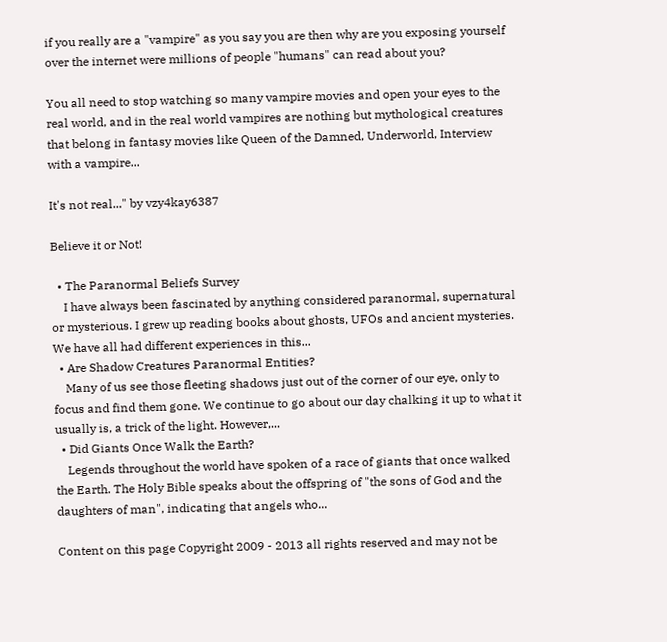if you really are a "vampire" as you say you are then why are you exposing yourself over the internet were millions of people "humans" can read about you?

You all need to stop watching so many vampire movies and open your eyes to the real world, and in the real world vampires are nothing but mythological creatures that belong in fantasy movies like Queen of the Damned, Underworld, Interview with a vampire...

It's not real..." by vzy4kay6387

Believe it or Not!

  • The Paranormal Beliefs Survey
    I have always been fascinated by anything considered paranormal, supernatural or mysterious. I grew up reading books about ghosts, UFOs and ancient mysteries. We have all had different experiences in this...
  • Are Shadow Creatures Paranormal Entities?
    Many of us see those fleeting shadows just out of the corner of our eye, only to focus and find them gone. We continue to go about our day chalking it up to what it usually is, a trick of the light. However,...
  • Did Giants Once Walk the Earth?
    Legends throughout the world have spoken of a race of giants that once walked the Earth. The Holy Bible speaks about the offspring of "the sons of God and the daughters of man", indicating that angels who...

Content on this page Copyright 2009 - 2013 all rights reserved and may not be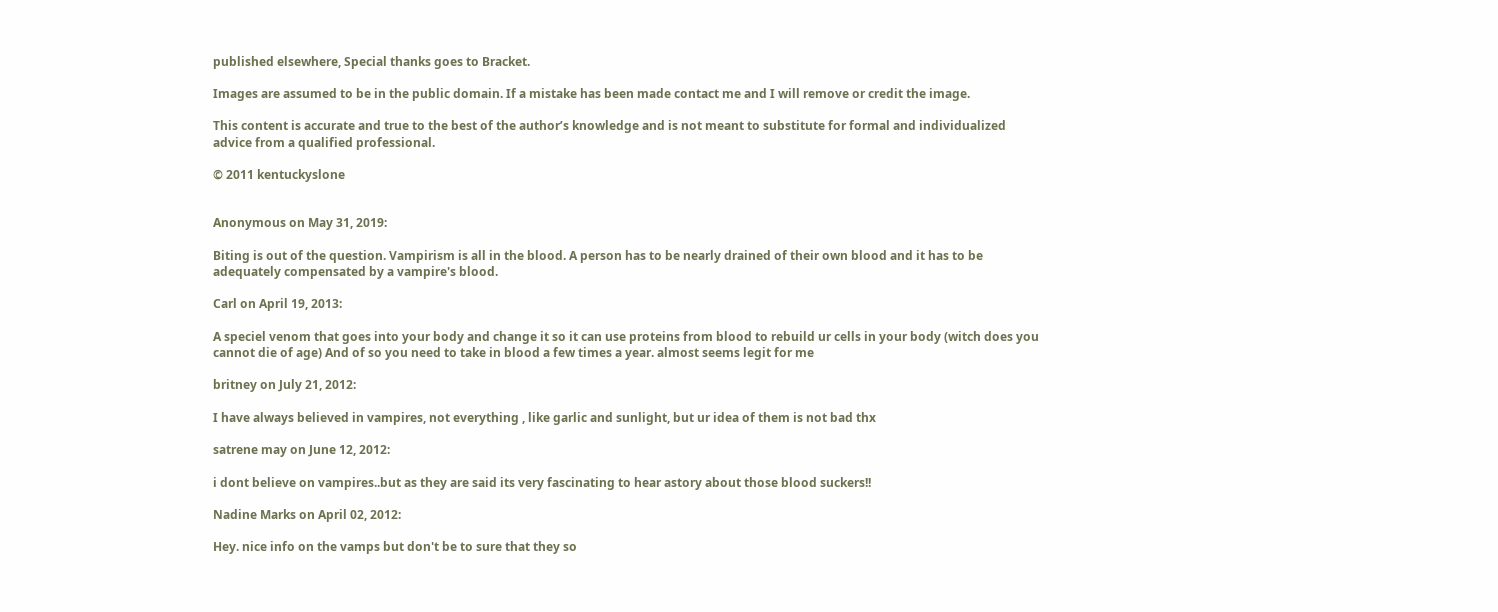published elsewhere, Special thanks goes to Bracket.

Images are assumed to be in the public domain. If a mistake has been made contact me and I will remove or credit the image.

This content is accurate and true to the best of the author’s knowledge and is not meant to substitute for formal and individualized advice from a qualified professional.

© 2011 kentuckyslone


Anonymous on May 31, 2019:

Biting is out of the question. Vampirism is all in the blood. A person has to be nearly drained of their own blood and it has to be adequately compensated by a vampire's blood.

Carl on April 19, 2013:

A speciel venom that goes into your body and change it so it can use proteins from blood to rebuild ur cells in your body (witch does you cannot die of age) And of so you need to take in blood a few times a year. almost seems legit for me

britney on July 21, 2012:

I have always believed in vampires, not everything , like garlic and sunlight, but ur idea of them is not bad thx

satrene may on June 12, 2012:

i dont believe on vampires..but as they are said its very fascinating to hear astory about those blood suckers!!

Nadine Marks on April 02, 2012:

Hey. nice info on the vamps but don't be to sure that they so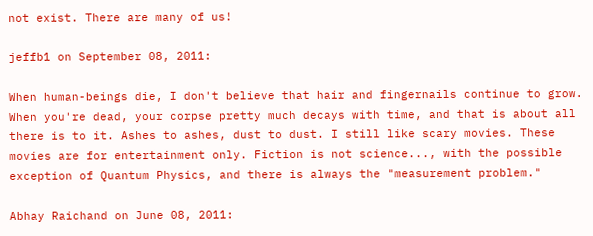not exist. There are many of us!

jeffb1 on September 08, 2011:

When human-beings die, I don't believe that hair and fingernails continue to grow. When you're dead, your corpse pretty much decays with time, and that is about all there is to it. Ashes to ashes, dust to dust. I still like scary movies. These movies are for entertainment only. Fiction is not science..., with the possible exception of Quantum Physics, and there is always the "measurement problem."

Abhay Raichand on June 08, 2011: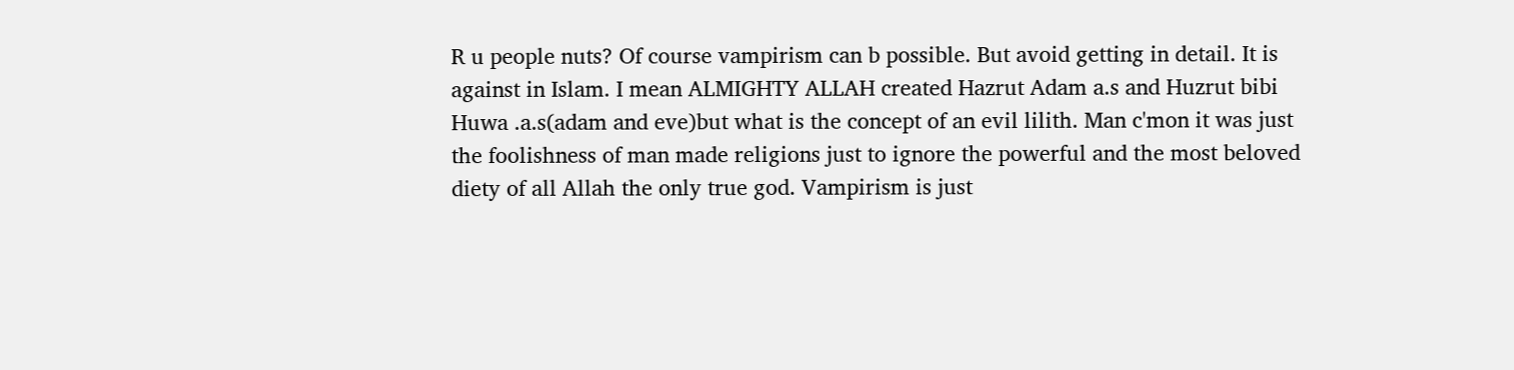R u people nuts? Of course vampirism can b possible. But avoid getting in detail. It is against in Islam. I mean ALMIGHTY ALLAH created Hazrut Adam a.s and Huzrut bibi Huwa .a.s(adam and eve)but what is the concept of an evil lilith. Man c'mon it was just the foolishness of man made religions just to ignore the powerful and the most beloved diety of all Allah the only true god. Vampirism is just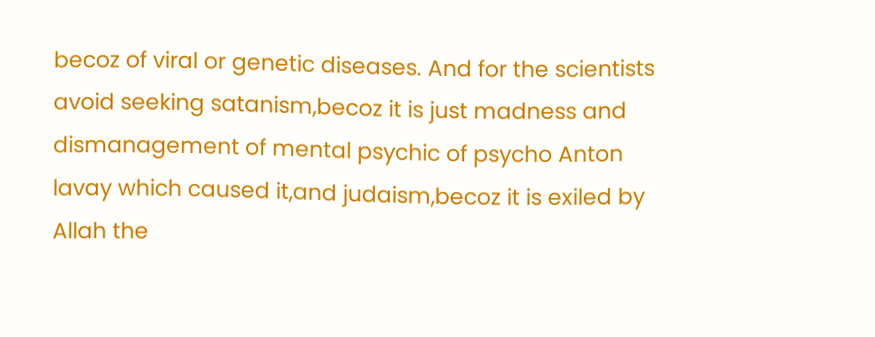becoz of viral or genetic diseases. And for the scientists avoid seeking satanism,becoz it is just madness and dismanagement of mental psychic of psycho Anton lavay which caused it,and judaism,becoz it is exiled by Allah the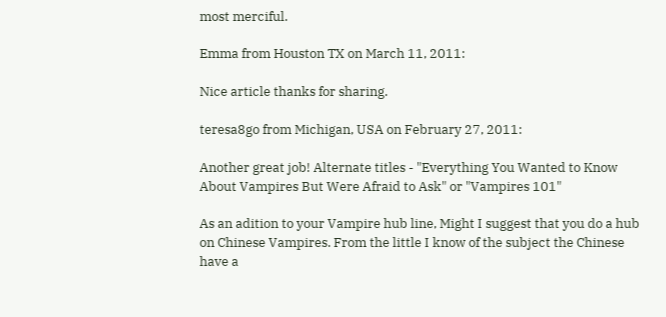most merciful.

Emma from Houston TX on March 11, 2011:

Nice article thanks for sharing.

teresa8go from Michigan, USA on February 27, 2011:

Another great job! Alternate titles - "Everything You Wanted to Know About Vampires But Were Afraid to Ask" or "Vampires 101"

As an adition to your Vampire hub line, Might I suggest that you do a hub on Chinese Vampires. From the little I know of the subject the Chinese have a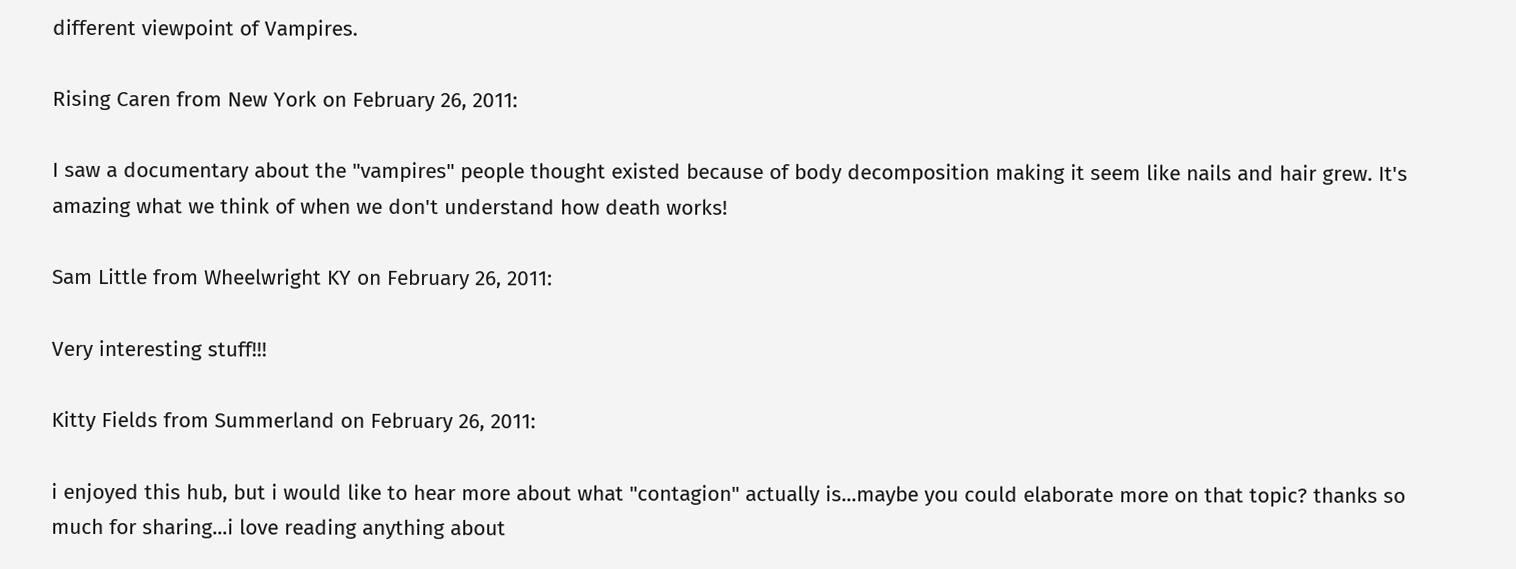different viewpoint of Vampires.

Rising Caren from New York on February 26, 2011:

I saw a documentary about the "vampires" people thought existed because of body decomposition making it seem like nails and hair grew. It's amazing what we think of when we don't understand how death works!

Sam Little from Wheelwright KY on February 26, 2011:

Very interesting stuff!!!

Kitty Fields from Summerland on February 26, 2011:

i enjoyed this hub, but i would like to hear more about what "contagion" actually is...maybe you could elaborate more on that topic? thanks so much for sharing...i love reading anything about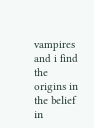vampires and i find the origins in the belief in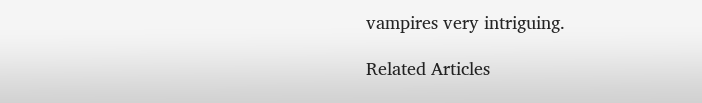vampires very intriguing.

Related Articles